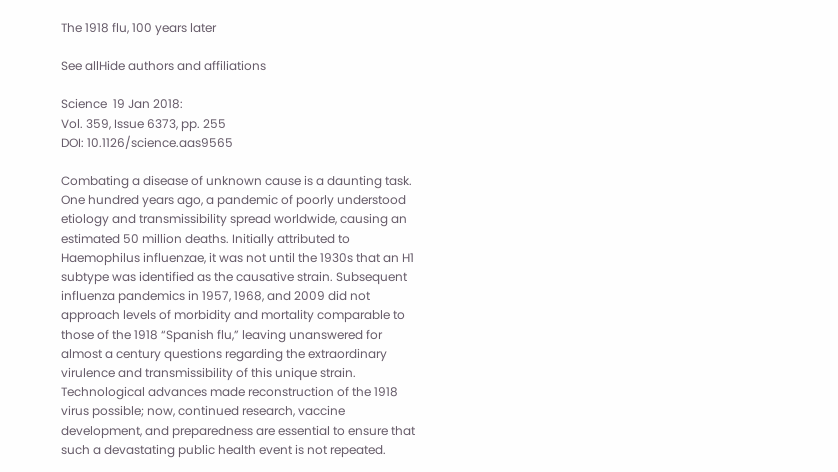The 1918 flu, 100 years later

See allHide authors and affiliations

Science  19 Jan 2018:
Vol. 359, Issue 6373, pp. 255
DOI: 10.1126/science.aas9565

Combating a disease of unknown cause is a daunting task. One hundred years ago, a pandemic of poorly understood etiology and transmissibility spread worldwide, causing an estimated 50 million deaths. Initially attributed to Haemophilus influenzae, it was not until the 1930s that an H1 subtype was identified as the causative strain. Subsequent influenza pandemics in 1957, 1968, and 2009 did not approach levels of morbidity and mortality comparable to those of the 1918 “Spanish flu,” leaving unanswered for almost a century questions regarding the extraordinary virulence and transmissibility of this unique strain. Technological advances made reconstruction of the 1918 virus possible; now, continued research, vaccine development, and preparedness are essential to ensure that such a devastating public health event is not repeated.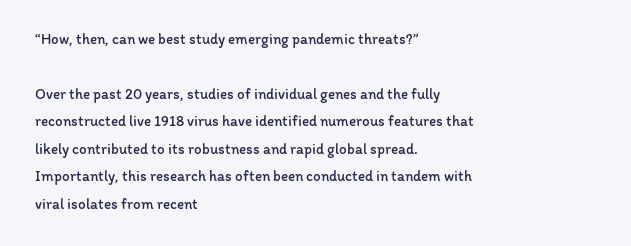“How, then, can we best study emerging pandemic threats?”

Over the past 20 years, studies of individual genes and the fully reconstructed live 1918 virus have identified numerous features that likely contributed to its robustness and rapid global spread. Importantly, this research has often been conducted in tandem with viral isolates from recent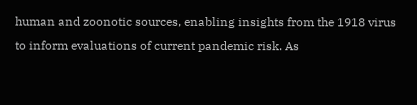human and zoonotic sources, enabling insights from the 1918 virus to inform evaluations of current pandemic risk. As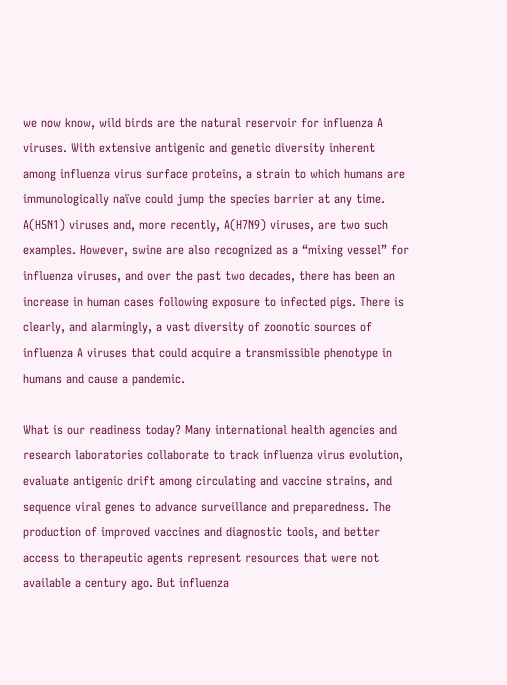we now know, wild birds are the natural reservoir for influenza A viruses. With extensive antigenic and genetic diversity inherent among influenza virus surface proteins, a strain to which humans are immunologically naïve could jump the species barrier at any time. A(H5N1) viruses and, more recently, A(H7N9) viruses, are two such examples. However, swine are also recognized as a “mixing vessel” for influenza viruses, and over the past two decades, there has been an increase in human cases following exposure to infected pigs. There is clearly, and alarmingly, a vast diversity of zoonotic sources of influenza A viruses that could acquire a transmissible phenotype in humans and cause a pandemic.

What is our readiness today? Many international health agencies and research laboratories collaborate to track influenza virus evolution, evaluate antigenic drift among circulating and vaccine strains, and sequence viral genes to advance surveillance and preparedness. The production of improved vaccines and diagnostic tools, and better access to therapeutic agents represent resources that were not available a century ago. But influenza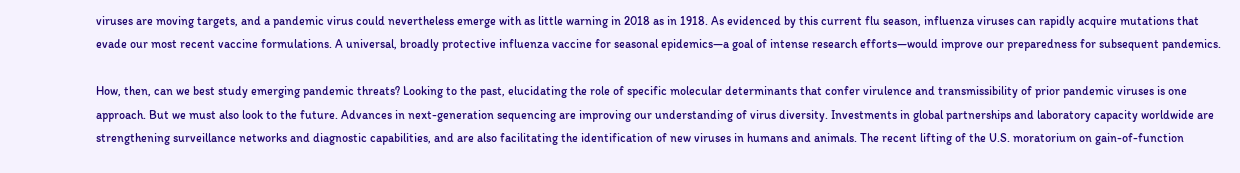viruses are moving targets, and a pandemic virus could nevertheless emerge with as little warning in 2018 as in 1918. As evidenced by this current flu season, influenza viruses can rapidly acquire mutations that evade our most recent vaccine formulations. A universal, broadly protective influenza vaccine for seasonal epidemics—a goal of intense research efforts—would improve our preparedness for subsequent pandemics.

How, then, can we best study emerging pandemic threats? Looking to the past, elucidating the role of specific molecular determinants that confer virulence and transmissibility of prior pandemic viruses is one approach. But we must also look to the future. Advances in next-generation sequencing are improving our understanding of virus diversity. Investments in global partnerships and laboratory capacity worldwide are strengthening surveillance networks and diagnostic capabilities, and are also facilitating the identification of new viruses in humans and animals. The recent lifting of the U.S. moratorium on gain-of-function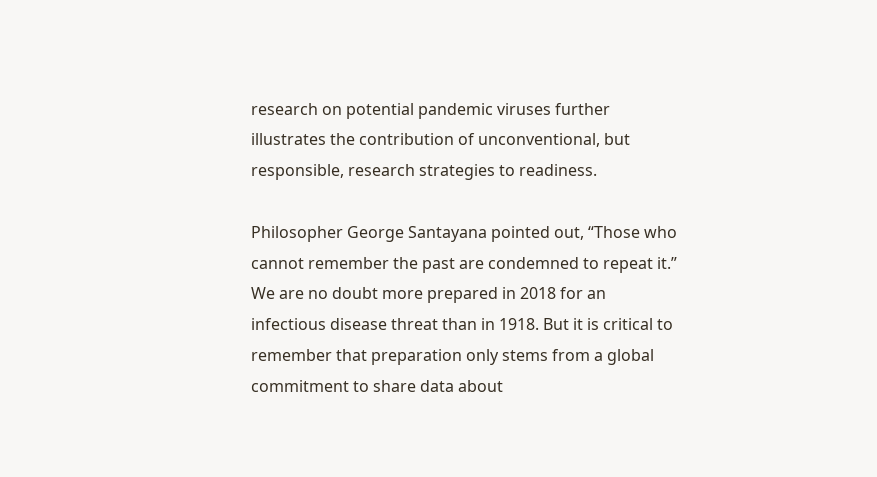research on potential pandemic viruses further illustrates the contribution of unconventional, but responsible, research strategies to readiness.

Philosopher George Santayana pointed out, “Those who cannot remember the past are condemned to repeat it.” We are no doubt more prepared in 2018 for an infectious disease threat than in 1918. But it is critical to remember that preparation only stems from a global commitment to share data about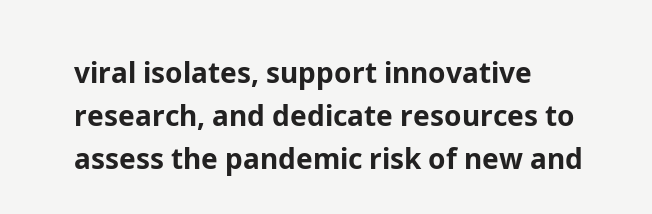viral isolates, support innovative research, and dedicate resources to assess the pandemic risk of new and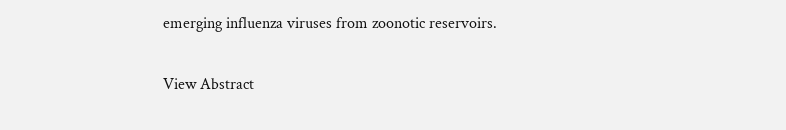emerging influenza viruses from zoonotic reservoirs.

View Abstract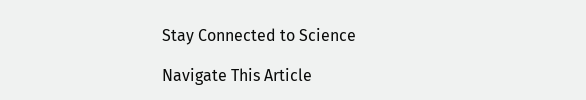Stay Connected to Science

Navigate This Article